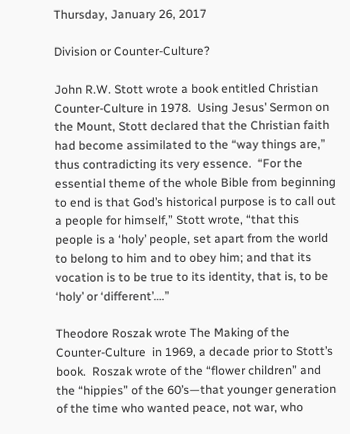Thursday, January 26, 2017

Division or Counter-Culture?

John R.W. Stott wrote a book entitled Christian Counter-Culture in 1978.  Using Jesus’ Sermon on the Mount, Stott declared that the Christian faith had become assimilated to the “way things are,” thus contradicting its very essence.  “For the essential theme of the whole Bible from beginning to end is that God’s historical purpose is to call out a people for himself,” Stott wrote, “that this people is a ‘holy’ people, set apart from the world to belong to him and to obey him; and that its vocation is to be true to its identity, that is, to be ‘holy’ or ‘different’….”

Theodore Roszak wrote The Making of the Counter-Culture  in 1969, a decade prior to Stott’s book.  Roszak wrote of the “flower children” and the “hippies” of the 60’s—that younger generation of the time who wanted peace, not war, who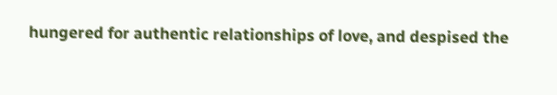hungered for authentic relationships of love, and despised the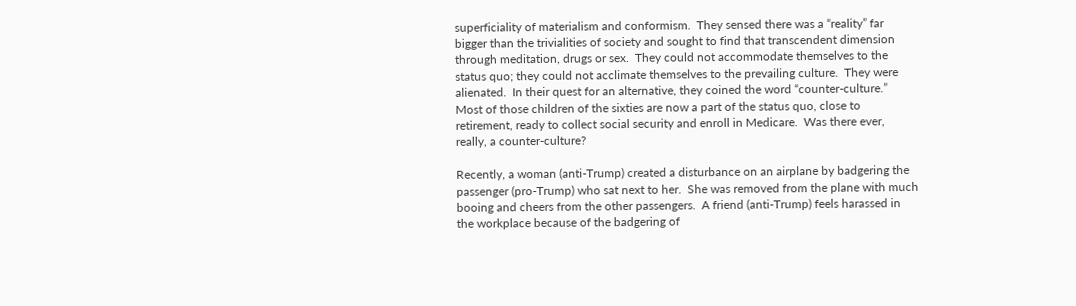superficiality of materialism and conformism.  They sensed there was a “reality” far bigger than the trivialities of society and sought to find that transcendent dimension through meditation, drugs or sex.  They could not accommodate themselves to the status quo; they could not acclimate themselves to the prevailing culture.  They were alienated.  In their quest for an alternative, they coined the word “counter-culture.”  Most of those children of the sixties are now a part of the status quo, close to retirement, ready to collect social security and enroll in Medicare.  Was there ever, really, a counter-culture?

Recently, a woman (anti-Trump) created a disturbance on an airplane by badgering the passenger (pro-Trump) who sat next to her.  She was removed from the plane with much booing and cheers from the other passengers.  A friend (anti-Trump) feels harassed in the workplace because of the badgering of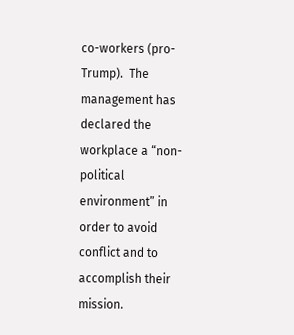co-workers (pro-Trump).  The management has declared the workplace a “non-political environment” in order to avoid conflict and to accomplish their mission.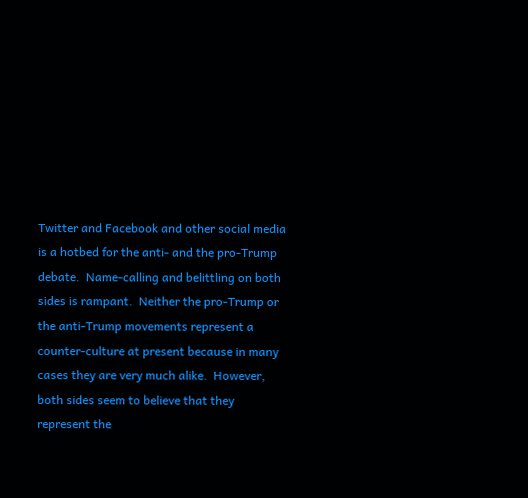Twitter and Facebook and other social media is a hotbed for the anti- and the pro-Trump debate.  Name-calling and belittling on both sides is rampant.  Neither the pro-Trump or the anti-Trump movements represent a counter-culture at present because in many cases they are very much alike.  However, both sides seem to believe that they represent the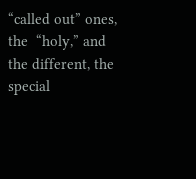“called out” ones, the  “holy,” and the different, the special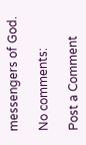messengers of God.

No comments:

Post a Comment